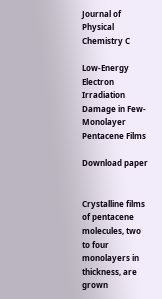Journal of Physical Chemistry C

Low-Energy Electron Irradiation Damage in Few-Monolayer Pentacene Films

Download paper


Crystalline films of pentacene molecules, two to four monolayers in thickness, are grown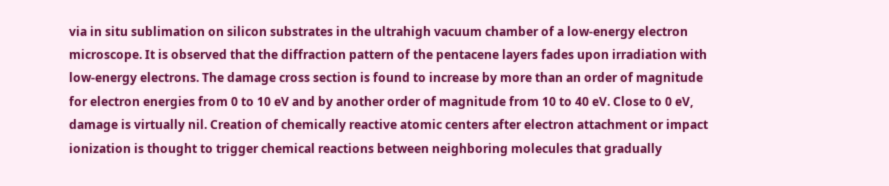via in situ sublimation on silicon substrates in the ultrahigh vacuum chamber of a low-energy electron microscope. It is observed that the diffraction pattern of the pentacene layers fades upon irradiation with low-energy electrons. The damage cross section is found to increase by more than an order of magnitude for electron energies from 0 to 10 eV and by another order of magnitude from 10 to 40 eV. Close to 0 eV, damage is virtually nil. Creation of chemically reactive atomic centers after electron attachment or impact ionization is thought to trigger chemical reactions between neighboring molecules that gradually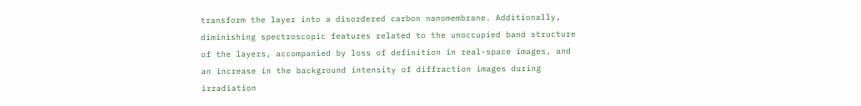transform the layer into a disordered carbon nanomembrane. Additionally, diminishing spectroscopic features related to the unoccupied band structure of the layers, accompanied by loss of definition in real-space images, and an increase in the background intensity of diffraction images during irradiation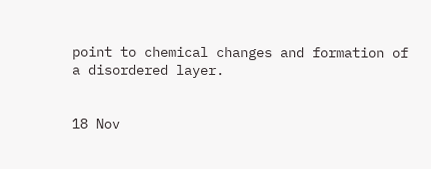point to chemical changes and formation of a disordered layer.


18 Nov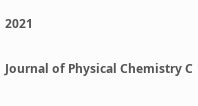2021


Journal of Physical Chemistry C